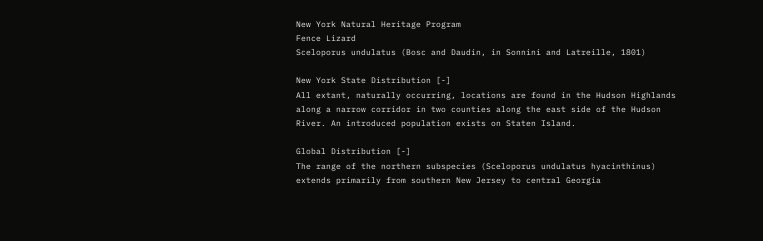New York Natural Heritage Program
Fence Lizard
Sceloporus undulatus (Bosc and Daudin, in Sonnini and Latreille, 1801)

New York State Distribution [-]
All extant, naturally occurring, locations are found in the Hudson Highlands along a narrow corridor in two counties along the east side of the Hudson River. An introduced population exists on Staten Island.

Global Distribution [-]
The range of the northern subspecies (Sceloporus undulatus hyacinthinus) extends primarily from southern New Jersey to central Georgia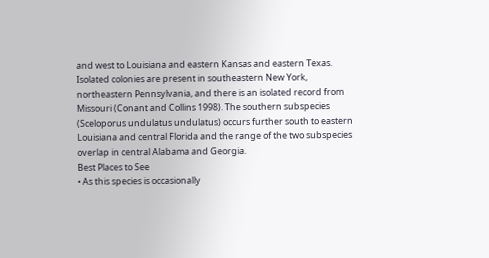and west to Louisiana and eastern Kansas and eastern Texas. Isolated colonies are present in southeastern New York, northeastern Pennsylvania, and there is an isolated record from Missouri (Conant and Collins 1998). The southern subspecies (Sceloporus undulatus undulatus) occurs further south to eastern Louisiana and central Florida and the range of the two subspecies overlap in central Alabama and Georgia.
Best Places to See
• As this species is occasionally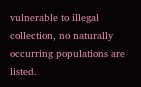vulnerable to illegal collection, no naturally occurring populations are listed.